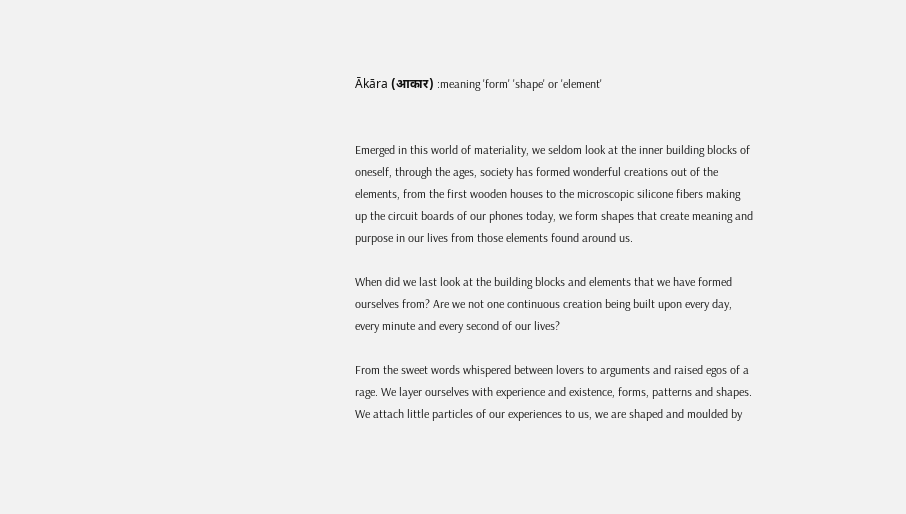Ākāra (आकार) :meaning 'form' 'shape' or 'element'


Emerged in this world of materiality, we seldom look at the inner building blocks of oneself, through the ages, society has formed wonderful creations out of the elements, from the first wooden houses to the microscopic silicone fibers making up the circuit boards of our phones today, we form shapes that create meaning and purpose in our lives from those elements found around us.

When did we last look at the building blocks and elements that we have formed ourselves from? Are we not one continuous creation being built upon every day, every minute and every second of our lives?

From the sweet words whispered between lovers to arguments and raised egos of a rage. We layer ourselves with experience and existence, forms, patterns and shapes. We attach little particles of our experiences to us, we are shaped and moulded by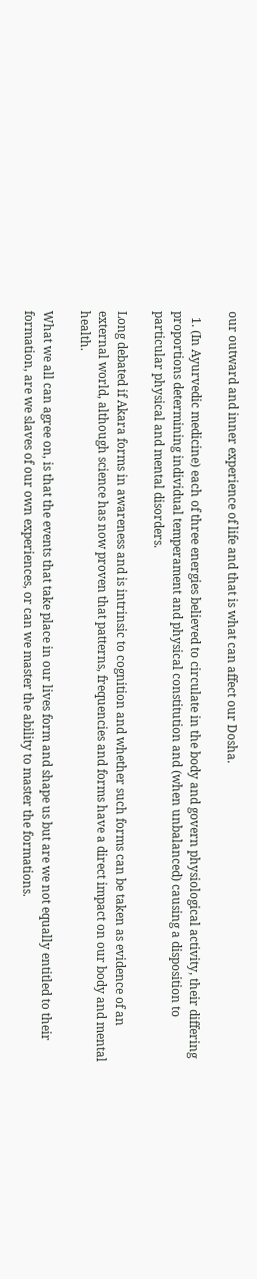our outward and inner experience of life and that is what can affect our Dosha.

  1. (In Ayurvedic medicine) each of three energies believed to circulate in the body and govern physiological activity, their differing proportions determining individual temperament and physical constitution and (when unbalanced) causing a disposition to particular physical and mental disorders.

Long debated if Akara forms in awareness and is intrinsic to cognition and whether such forms can be taken as evidence of an external world, although science has now proven that patterns, frequencies and forms have a direct impact on our body and mental health.

What we all can agree on, is that the events that take place in our lives form and shape us but are we not equally entitled to their formation, are we slaves of our own experiences, or can we master the ability to master the formations.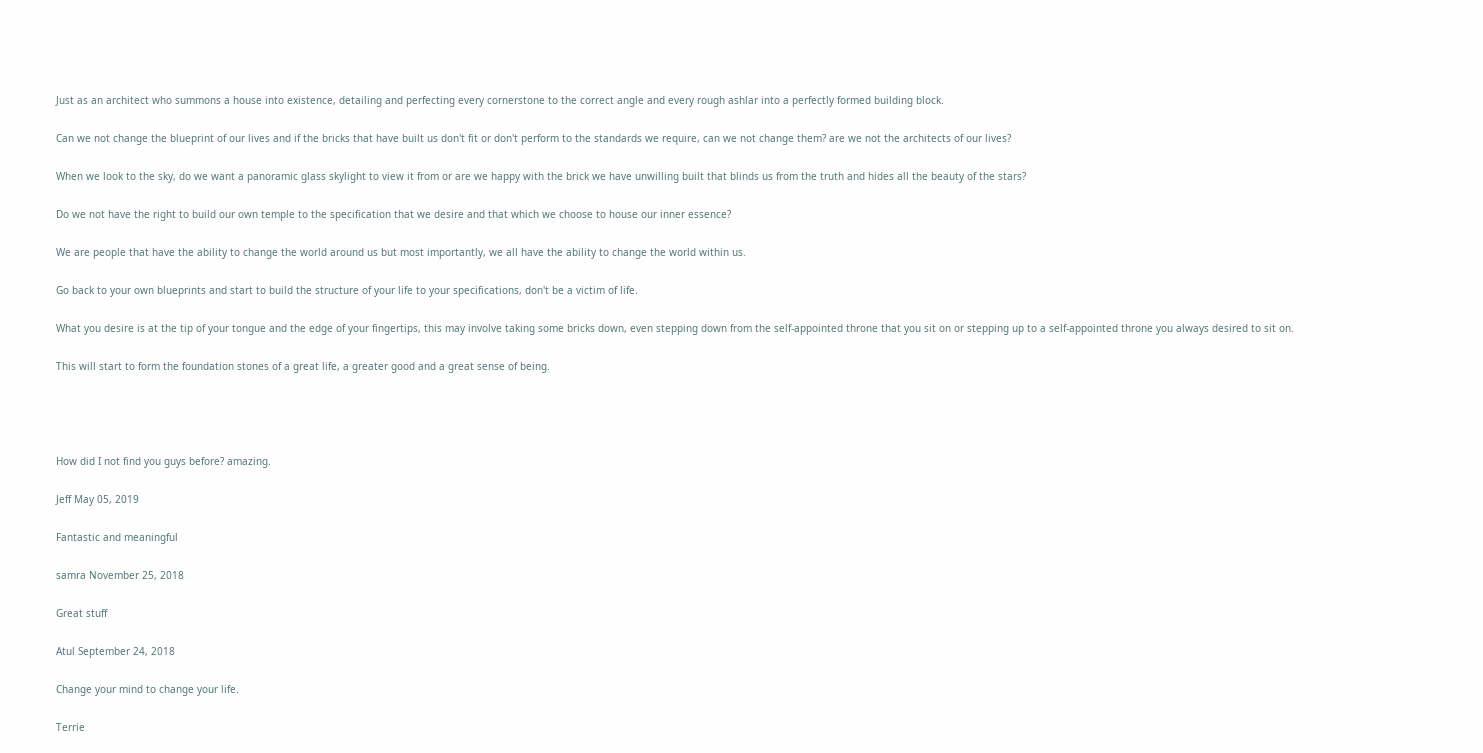Just as an architect who summons a house into existence, detailing and perfecting every cornerstone to the correct angle and every rough ashlar into a perfectly formed building block.

Can we not change the blueprint of our lives and if the bricks that have built us don't fit or don't perform to the standards we require, can we not change them? are we not the architects of our lives?

When we look to the sky, do we want a panoramic glass skylight to view it from or are we happy with the brick we have unwilling built that blinds us from the truth and hides all the beauty of the stars?

Do we not have the right to build our own temple to the specification that we desire and that which we choose to house our inner essence?

We are people that have the ability to change the world around us but most importantly, we all have the ability to change the world within us.

Go back to your own blueprints and start to build the structure of your life to your specifications, don't be a victim of life.

What you desire is at the tip of your tongue and the edge of your fingertips, this may involve taking some bricks down, even stepping down from the self-appointed throne that you sit on or stepping up to a self-appointed throne you always desired to sit on.

This will start to form the foundation stones of a great life, a greater good and a great sense of being.




How did I not find you guys before? amazing.

Jeff May 05, 2019

Fantastic and meaningful

samra November 25, 2018

Great stuff

Atul September 24, 2018

Change your mind to change your life.

Terrie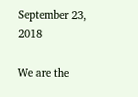September 23, 2018

We are the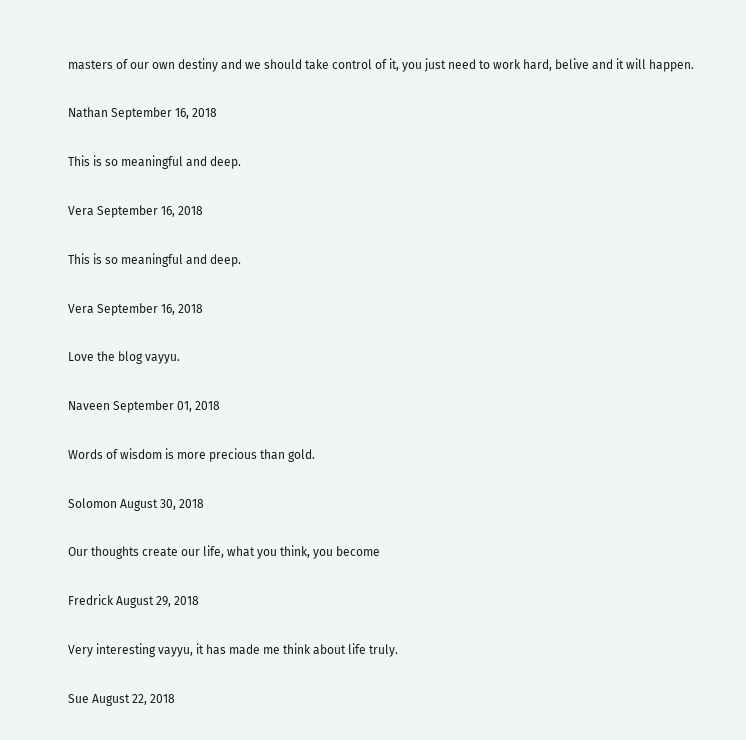masters of our own destiny and we should take control of it, you just need to work hard, belive and it will happen.

Nathan September 16, 2018

This is so meaningful and deep.

Vera September 16, 2018

This is so meaningful and deep.

Vera September 16, 2018

Love the blog vayyu.

Naveen September 01, 2018

Words of wisdom is more precious than gold.

Solomon August 30, 2018

Our thoughts create our life, what you think, you become

Fredrick August 29, 2018

Very interesting vayyu, it has made me think about life truly.

Sue August 22, 2018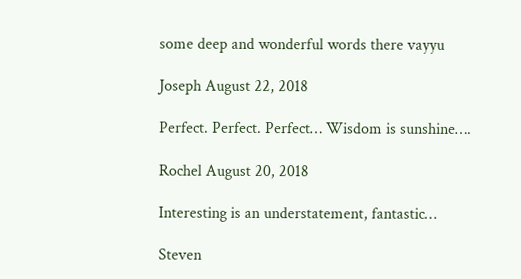some deep and wonderful words there vayyu

Joseph August 22, 2018

Perfect. Perfect. Perfect… Wisdom is sunshine….

Rochel August 20, 2018

Interesting is an understatement, fantastic…

Steven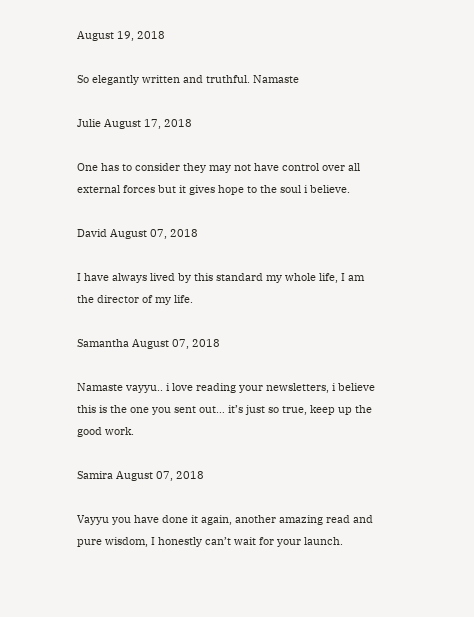August 19, 2018

So elegantly written and truthful. Namaste

Julie August 17, 2018

One has to consider they may not have control over all external forces but it gives hope to the soul i believe.

David August 07, 2018

I have always lived by this standard my whole life, I am the director of my life.

Samantha August 07, 2018

Namaste vayyu.. i love reading your newsletters, i believe this is the one you sent out… it’s just so true, keep up the good work.

Samira August 07, 2018

Vayyu you have done it again, another amazing read and pure wisdom, I honestly can’t wait for your launch.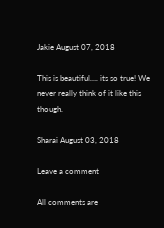Jakie August 07, 2018

This is beautiful…. its so true! We never really think of it like this though.

Sharai August 03, 2018

Leave a comment

All comments are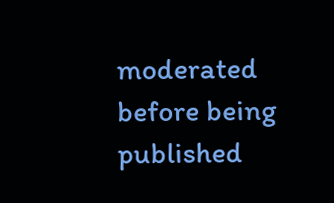moderated before being published